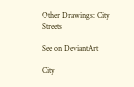Other Drawings: City Streets

See on DeviantArt

City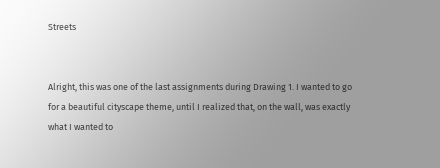Streets


Alright, this was one of the last assignments during Drawing 1. I wanted to go for a beautiful cityscape theme, until I realized that, on the wall, was exactly what I wanted to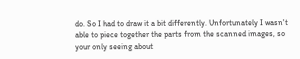do. So I had to draw it a bit differently. Unfortunately I wasn't able to piece together the parts from the scanned images, so your only seeing about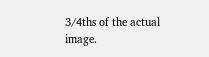3/4ths of the actual image.